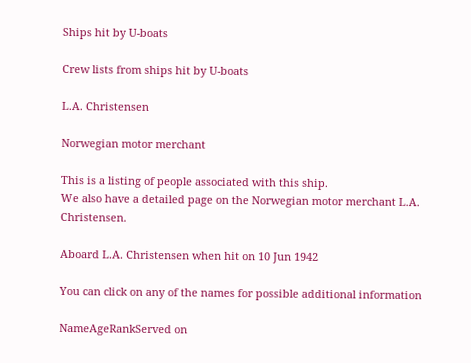Ships hit by U-boats

Crew lists from ships hit by U-boats

L.A. Christensen

Norwegian motor merchant

This is a listing of people associated with this ship.
We also have a detailed page on the Norwegian motor merchant L.A. Christensen.

Aboard L.A. Christensen when hit on 10 Jun 1942

You can click on any of the names for possible additional information

NameAgeRankServed on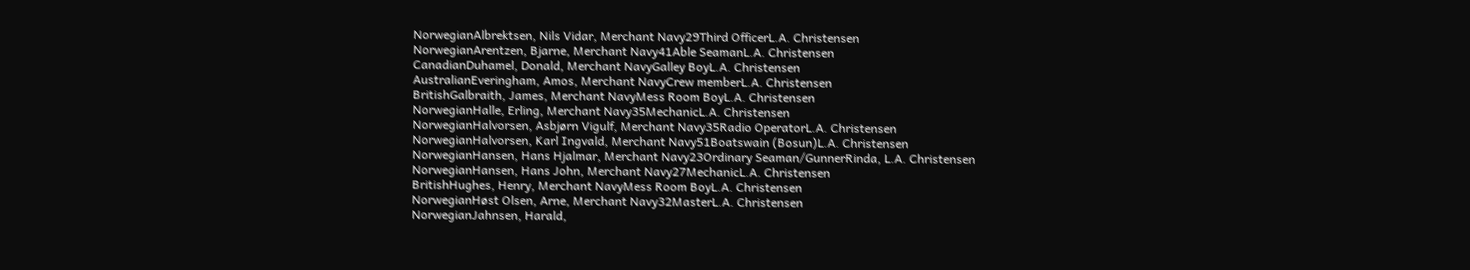NorwegianAlbrektsen, Nils Vidar, Merchant Navy29Third OfficerL.A. Christensen
NorwegianArentzen, Bjarne, Merchant Navy41Able SeamanL.A. Christensen
CanadianDuhamel, Donald, Merchant NavyGalley BoyL.A. Christensen
AustralianEveringham, Amos, Merchant NavyCrew memberL.A. Christensen
BritishGalbraith, James, Merchant NavyMess Room BoyL.A. Christensen
NorwegianHalle, Erling, Merchant Navy35MechanicL.A. Christensen
NorwegianHalvorsen, Asbjørn Vigulf, Merchant Navy35Radio OperatorL.A. Christensen
NorwegianHalvorsen, Karl Ingvald, Merchant Navy51Boatswain (Bosun)L.A. Christensen
NorwegianHansen, Hans Hjalmar, Merchant Navy23Ordinary Seaman/GunnerRinda, L.A. Christensen
NorwegianHansen, Hans John, Merchant Navy27MechanicL.A. Christensen
BritishHughes, Henry, Merchant NavyMess Room BoyL.A. Christensen
NorwegianHøst Olsen, Arne, Merchant Navy32MasterL.A. Christensen
NorwegianJahnsen, Harald,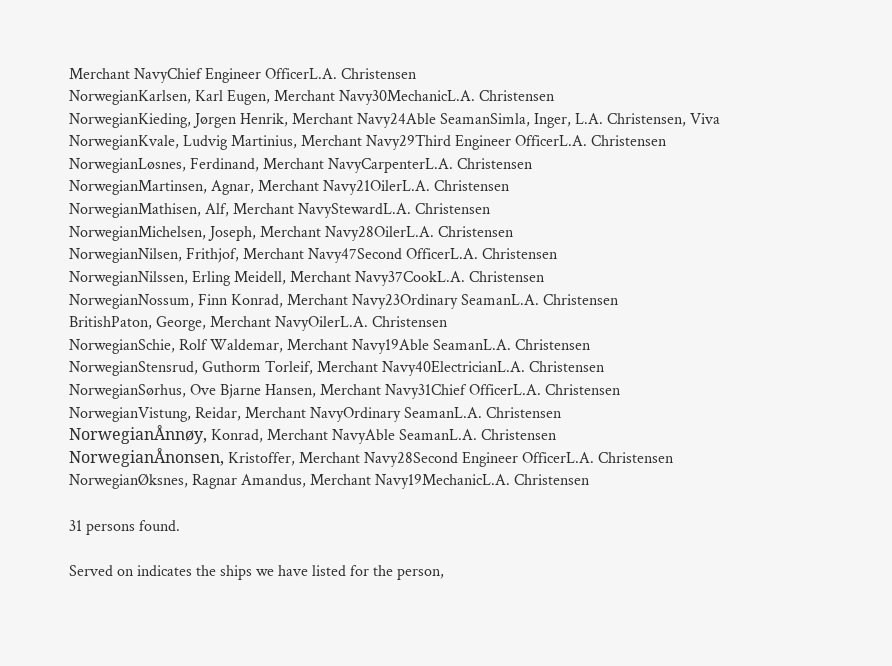Merchant NavyChief Engineer OfficerL.A. Christensen
NorwegianKarlsen, Karl Eugen, Merchant Navy30MechanicL.A. Christensen
NorwegianKieding, Jørgen Henrik, Merchant Navy24Able SeamanSimla, Inger, L.A. Christensen, Viva
NorwegianKvale, Ludvig Martinius, Merchant Navy29Third Engineer OfficerL.A. Christensen
NorwegianLøsnes, Ferdinand, Merchant NavyCarpenterL.A. Christensen
NorwegianMartinsen, Agnar, Merchant Navy21OilerL.A. Christensen
NorwegianMathisen, Alf, Merchant NavyStewardL.A. Christensen
NorwegianMichelsen, Joseph, Merchant Navy28OilerL.A. Christensen
NorwegianNilsen, Frithjof, Merchant Navy47Second OfficerL.A. Christensen
NorwegianNilssen, Erling Meidell, Merchant Navy37CookL.A. Christensen
NorwegianNossum, Finn Konrad, Merchant Navy23Ordinary SeamanL.A. Christensen
BritishPaton, George, Merchant NavyOilerL.A. Christensen
NorwegianSchie, Rolf Waldemar, Merchant Navy19Able SeamanL.A. Christensen
NorwegianStensrud, Guthorm Torleif, Merchant Navy40ElectricianL.A. Christensen
NorwegianSørhus, Ove Bjarne Hansen, Merchant Navy31Chief OfficerL.A. Christensen
NorwegianVistung, Reidar, Merchant NavyOrdinary SeamanL.A. Christensen
NorwegianÅnnøy, Konrad, Merchant NavyAble SeamanL.A. Christensen
NorwegianÅnonsen, Kristoffer, Merchant Navy28Second Engineer OfficerL.A. Christensen
NorwegianØksnes, Ragnar Amandus, Merchant Navy19MechanicL.A. Christensen

31 persons found.

Served on indicates the ships we have listed for the person,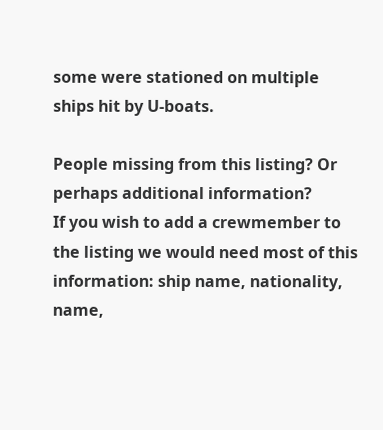some were stationed on multiple ships hit by U-boats.

People missing from this listing? Or perhaps additional information?
If you wish to add a crewmember to the listing we would need most of this information: ship name, nationality, name,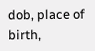dob, place of birth,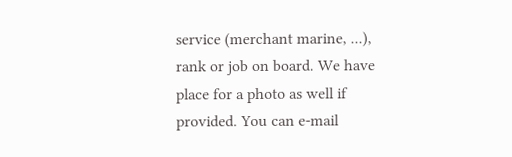service (merchant marine, ...), rank or job on board. We have place for a photo as well if provided. You can e-mail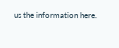us the information here.